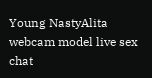Young NastyAlita webcam model live sex chat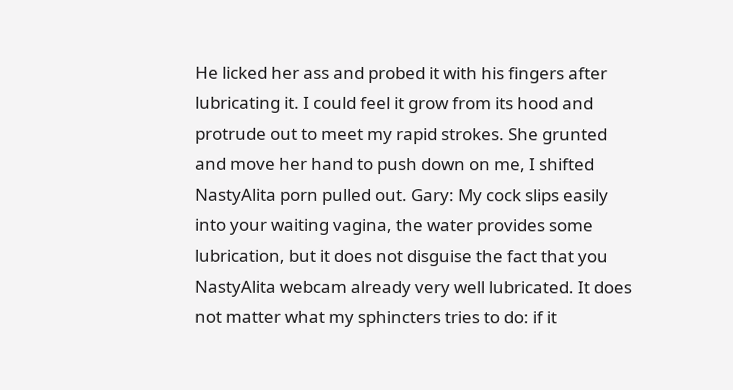He licked her ass and probed it with his fingers after lubricating it. I could feel it grow from its hood and protrude out to meet my rapid strokes. She grunted and move her hand to push down on me, I shifted NastyAlita porn pulled out. Gary: My cock slips easily into your waiting vagina, the water provides some lubrication, but it does not disguise the fact that you NastyAlita webcam already very well lubricated. It does not matter what my sphincters tries to do: if it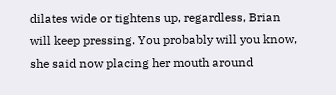dilates wide or tightens up, regardless, Brian will keep pressing. You probably will you know, she said now placing her mouth around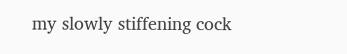my slowly stiffening cock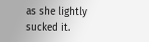as she lightly sucked it.